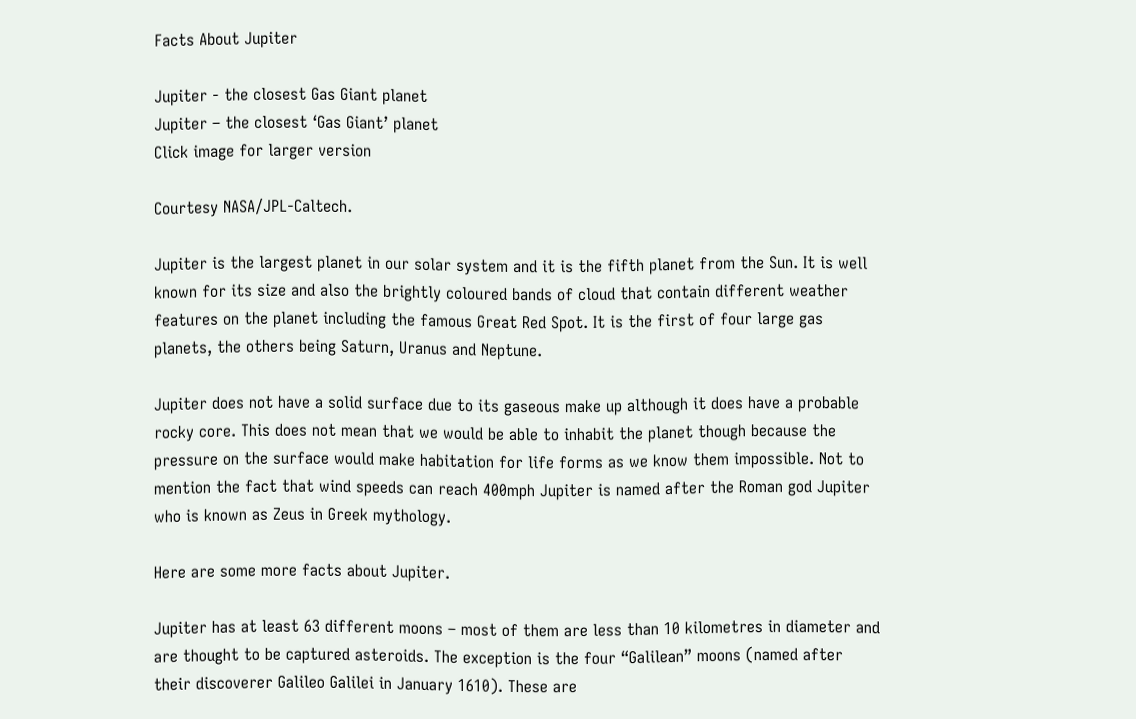Facts About Jupiter

Jupiter - the closest Gas Giant planet
Jupiter – the closest ‘Gas Giant’ planet
Click image for larger version

Courtesy NASA/JPL-Caltech.

Jupiter is the largest planet in our solar system and it is the fifth planet from the Sun. It is well known for its size and also the brightly coloured bands of cloud that contain different weather features on the planet including the famous Great Red Spot. It is the first of four large gas planets, the others being Saturn, Uranus and Neptune.

Jupiter does not have a solid surface due to its gaseous make up although it does have a probable rocky core. This does not mean that we would be able to inhabit the planet though because the pressure on the surface would make habitation for life forms as we know them impossible. Not to mention the fact that wind speeds can reach 400mph Jupiter is named after the Roman god Jupiter who is known as Zeus in Greek mythology.

Here are some more facts about Jupiter.

Jupiter has at least 63 different moons – most of them are less than 10 kilometres in diameter and are thought to be captured asteroids. The exception is the four “Galilean” moons (named after their discoverer Galileo Galilei in January 1610). These are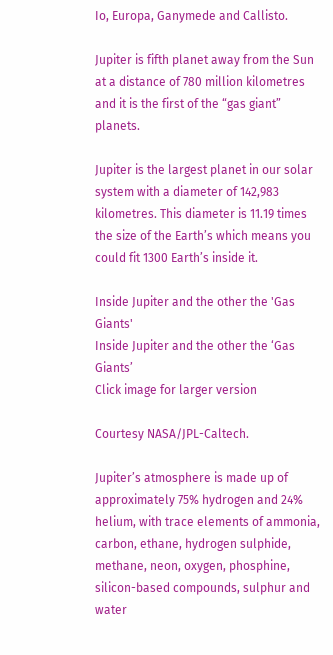Io, Europa, Ganymede and Callisto.

Jupiter is fifth planet away from the Sun at a distance of 780 million kilometres and it is the first of the “gas giant” planets.

Jupiter is the largest planet in our solar system with a diameter of 142,983 kilometres. This diameter is 11.19 times the size of the Earth’s which means you could fit 1300 Earth’s inside it.

Inside Jupiter and the other the 'Gas Giants'
Inside Jupiter and the other the ‘Gas Giants’
Click image for larger version

Courtesy NASA/JPL-Caltech.

Jupiter’s atmosphere is made up of approximately 75% hydrogen and 24% helium, with trace elements of ammonia, carbon, ethane, hydrogen sulphide, methane, neon, oxygen, phosphine, silicon-based compounds, sulphur and water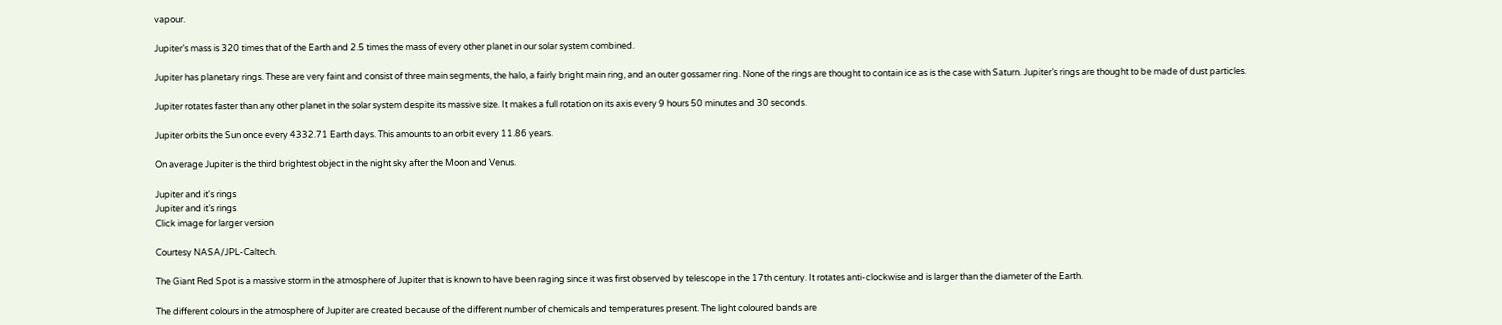vapour.

Jupiter’s mass is 320 times that of the Earth and 2.5 times the mass of every other planet in our solar system combined.

Jupiter has planetary rings. These are very faint and consist of three main segments, the halo, a fairly bright main ring, and an outer gossamer ring. None of the rings are thought to contain ice as is the case with Saturn. Jupiter’s rings are thought to be made of dust particles.

Jupiter rotates faster than any other planet in the solar system despite its massive size. It makes a full rotation on its axis every 9 hours 50 minutes and 30 seconds.

Jupiter orbits the Sun once every 4332.71 Earth days. This amounts to an orbit every 11.86 years.

On average Jupiter is the third brightest object in the night sky after the Moon and Venus.

Jupiter and it's rings
Jupiter and it’s rings
Click image for larger version

Courtesy NASA/JPL-Caltech.

The Giant Red Spot is a massive storm in the atmosphere of Jupiter that is known to have been raging since it was first observed by telescope in the 17th century. It rotates anti-clockwise and is larger than the diameter of the Earth.

The different colours in the atmosphere of Jupiter are created because of the different number of chemicals and temperatures present. The light coloured bands are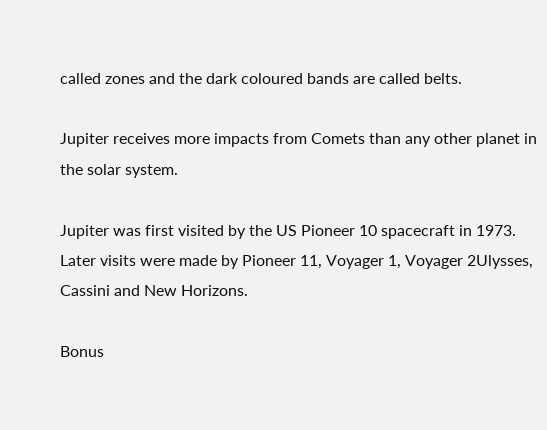called zones and the dark coloured bands are called belts.

Jupiter receives more impacts from Comets than any other planet in the solar system.

Jupiter was first visited by the US Pioneer 10 spacecraft in 1973. Later visits were made by Pioneer 11, Voyager 1, Voyager 2Ulysses, Cassini and New Horizons.

Bonus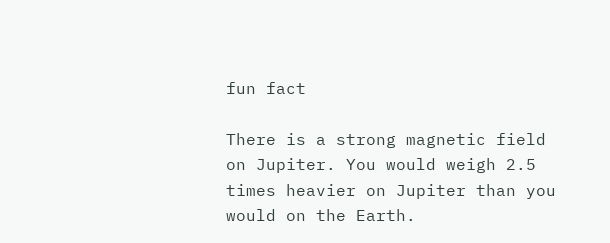fun fact

There is a strong magnetic field on Jupiter. You would weigh 2.5 times heavier on Jupiter than you would on the Earth.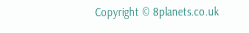Copyright © 8planets.co.uk